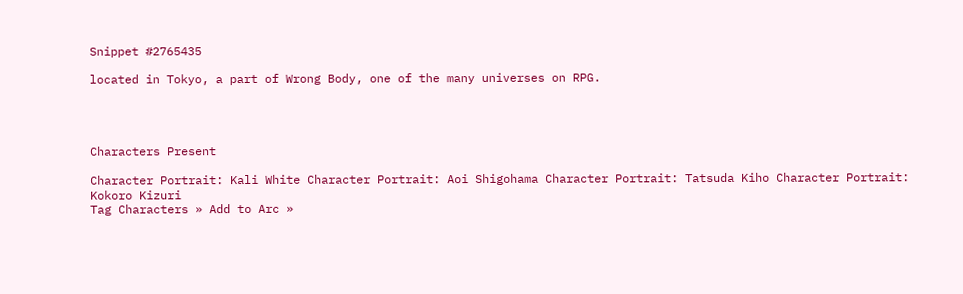Snippet #2765435

located in Tokyo, a part of Wrong Body, one of the many universes on RPG.




Characters Present

Character Portrait: Kali White Character Portrait: Aoi Shigohama Character Portrait: Tatsuda Kiho Character Portrait: Kokoro Kizuri
Tag Characters » Add to Arc »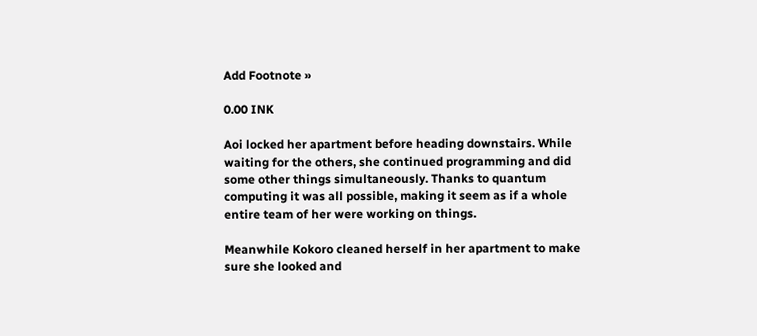Add Footnote »

0.00 INK

Aoi locked her apartment before heading downstairs. While waiting for the others, she continued programming and did some other things simultaneously. Thanks to quantum computing it was all possible, making it seem as if a whole entire team of her were working on things.

Meanwhile Kokoro cleaned herself in her apartment to make sure she looked and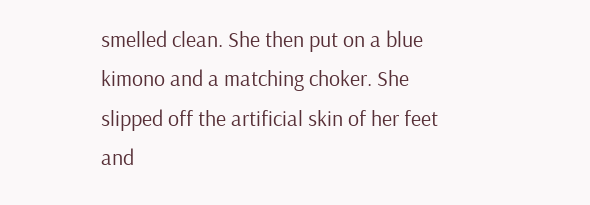smelled clean. She then put on a blue kimono and a matching choker. She slipped off the artificial skin of her feet and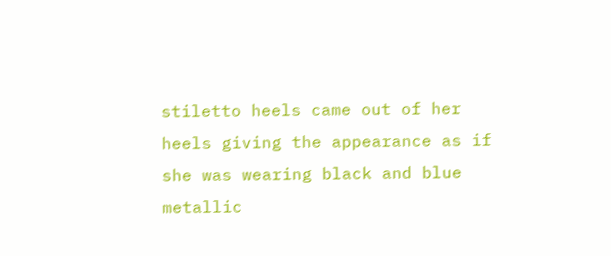stiletto heels came out of her heels giving the appearance as if she was wearing black and blue metallic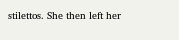stilettos. She then left her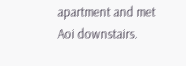apartment and met Aoi downstairs.